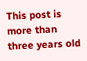This post is more than three years old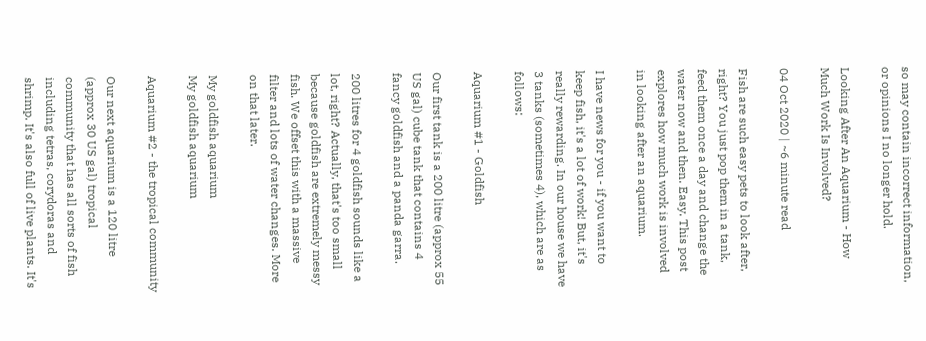so may contain incorrect information, or opinions I no longer hold.

Looking After An Aquarium - How Much Work Is Involved?

04 Oct 2020 | ~6 minute read

Fish are such easy pets to look after, right? You just pop them in a tank, feed them once a day and change the water now and then. Easy. This post explores how much work is involved in looking after an aquarium.

I have news for you - if you want to keep fish, it's a lot of work! But, it's really rewarding. In our house we have 3 tanks (sometimes 4), which are as follows:

Aquarium #1 - Goldfish

Our first tank is a 200 litre (approx 55 US gal) cube tank that contains 4 fancy goldfish and a panda garra.

200 litres for 4 goldfish sounds like a lot, right? Actually, that's too small because goldfish are extremely messy fish. We offset this with a massive filter and lots of water changes. More on that later.

My goldfish aquarium
My goldfish aquarium

Aquarium #2 - the tropical community

Our next aquarium is a 120 litre (approx 30 US gal) tropical community that has all sorts of fish including tetras, corydoras and shrimp. It's also full of live plants. It's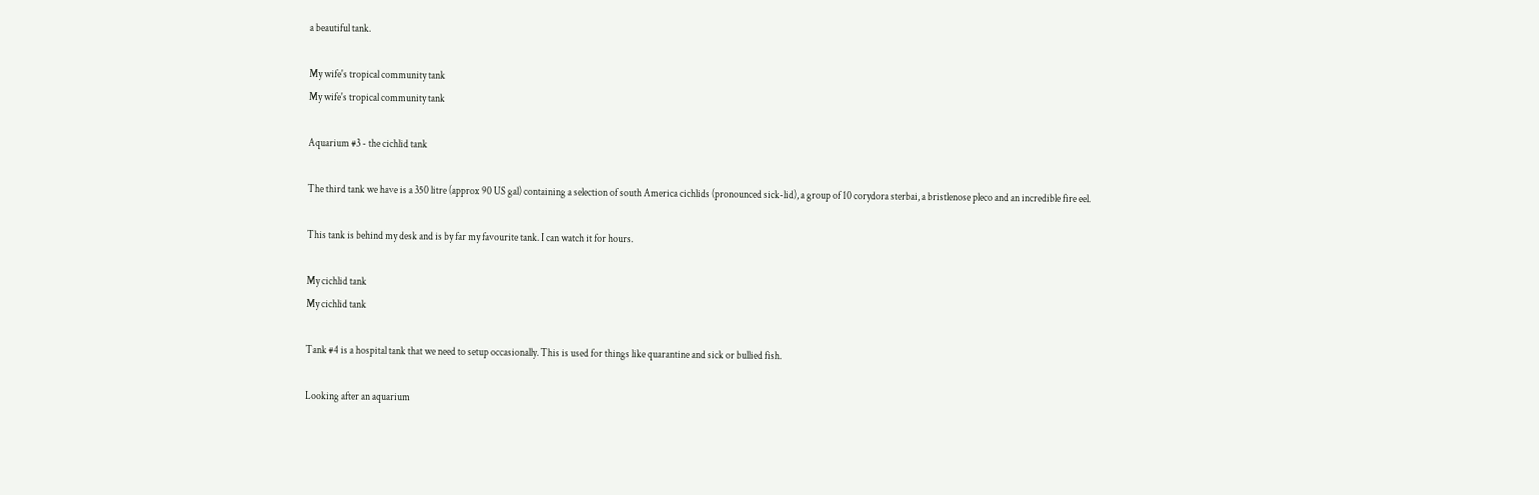a beautiful tank.

My wife's tropical community tank
My wife's tropical community tank

Aquarium #3 - the cichlid tank

The third tank we have is a 350 litre (approx 90 US gal) containing a selection of south America cichlids (pronounced sick-lid), a group of 10 corydora sterbai, a bristlenose pleco and an incredible fire eel.

This tank is behind my desk and is by far my favourite tank. I can watch it for hours.

My cichlid tank
My cichlid tank

Tank #4 is a hospital tank that we need to setup occasionally. This is used for things like quarantine and sick or bullied fish.

Looking after an aquarium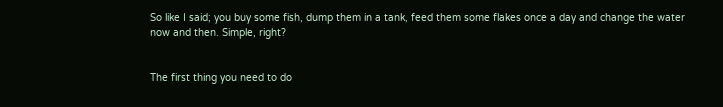So like I said; you buy some fish, dump them in a tank, feed them some flakes once a day and change the water now and then. Simple, right?


The first thing you need to do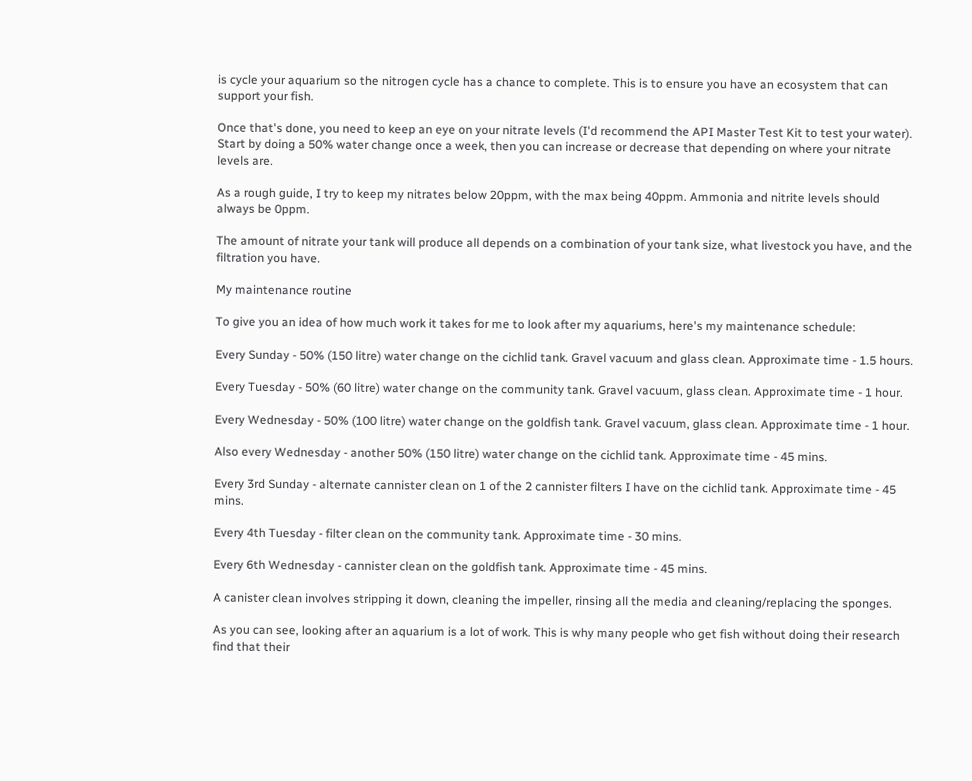is cycle your aquarium so the nitrogen cycle has a chance to complete. This is to ensure you have an ecosystem that can support your fish.

Once that's done, you need to keep an eye on your nitrate levels (I'd recommend the API Master Test Kit to test your water). Start by doing a 50% water change once a week, then you can increase or decrease that depending on where your nitrate levels are.

As a rough guide, I try to keep my nitrates below 20ppm, with the max being 40ppm. Ammonia and nitrite levels should always be 0ppm.

The amount of nitrate your tank will produce all depends on a combination of your tank size, what livestock you have, and the filtration you have.

My maintenance routine

To give you an idea of how much work it takes for me to look after my aquariums, here's my maintenance schedule:

Every Sunday - 50% (150 litre) water change on the cichlid tank. Gravel vacuum and glass clean. Approximate time - 1.5 hours.

Every Tuesday - 50% (60 litre) water change on the community tank. Gravel vacuum, glass clean. Approximate time - 1 hour.

Every Wednesday - 50% (100 litre) water change on the goldfish tank. Gravel vacuum, glass clean. Approximate time - 1 hour.

Also every Wednesday - another 50% (150 litre) water change on the cichlid tank. Approximate time - 45 mins.

Every 3rd Sunday - alternate cannister clean on 1 of the 2 cannister filters I have on the cichlid tank. Approximate time - 45 mins.

Every 4th Tuesday - filter clean on the community tank. Approximate time - 30 mins.

Every 6th Wednesday - cannister clean on the goldfish tank. Approximate time - 45 mins.

A canister clean involves stripping it down, cleaning the impeller, rinsing all the media and cleaning/replacing the sponges.

As you can see, looking after an aquarium is a lot of work. This is why many people who get fish without doing their research find that their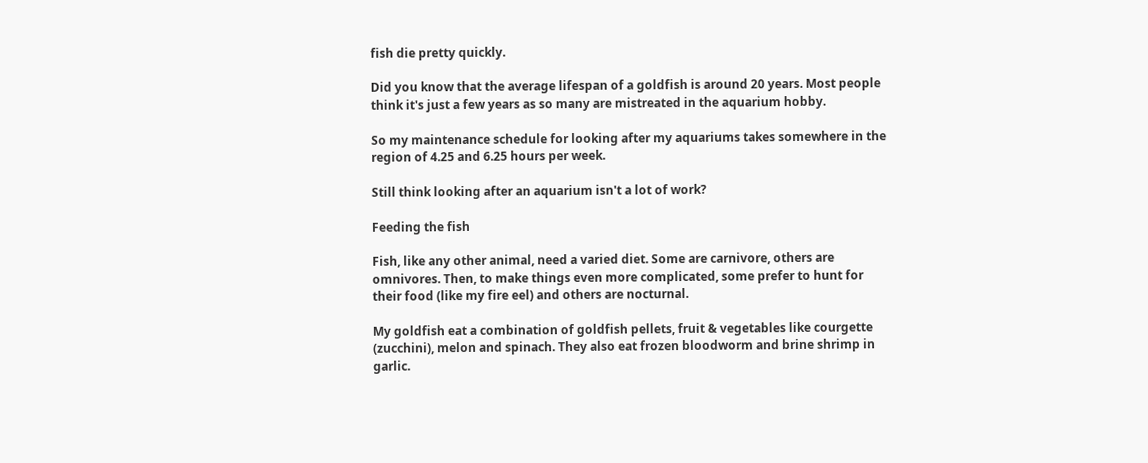fish die pretty quickly.

Did you know that the average lifespan of a goldfish is around 20 years. Most people think it's just a few years as so many are mistreated in the aquarium hobby.

So my maintenance schedule for looking after my aquariums takes somewhere in the region of 4.25 and 6.25 hours per week.

Still think looking after an aquarium isn't a lot of work?

Feeding the fish

Fish, like any other animal, need a varied diet. Some are carnivore, others are omnivores. Then, to make things even more complicated, some prefer to hunt for their food (like my fire eel) and others are nocturnal.

My goldfish eat a combination of goldfish pellets, fruit & vegetables like courgette (zucchini), melon and spinach. They also eat frozen bloodworm and brine shrimp in garlic.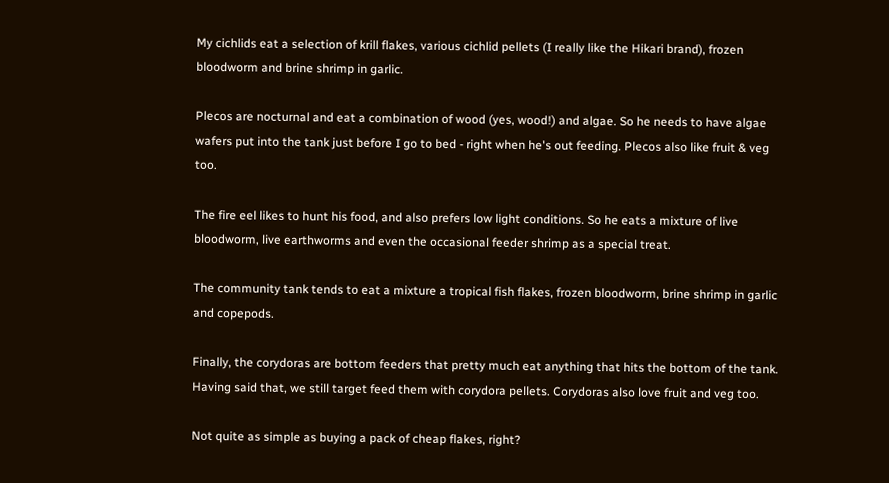My cichlids eat a selection of krill flakes, various cichlid pellets (I really like the Hikari brand), frozen bloodworm and brine shrimp in garlic.

Plecos are nocturnal and eat a combination of wood (yes, wood!) and algae. So he needs to have algae wafers put into the tank just before I go to bed - right when he's out feeding. Plecos also like fruit & veg too.

The fire eel likes to hunt his food, and also prefers low light conditions. So he eats a mixture of live bloodworm, live earthworms and even the occasional feeder shrimp as a special treat.

The community tank tends to eat a mixture a tropical fish flakes, frozen bloodworm, brine shrimp in garlic and copepods.

Finally, the corydoras are bottom feeders that pretty much eat anything that hits the bottom of the tank. Having said that, we still target feed them with corydora pellets. Corydoras also love fruit and veg too.

Not quite as simple as buying a pack of cheap flakes, right?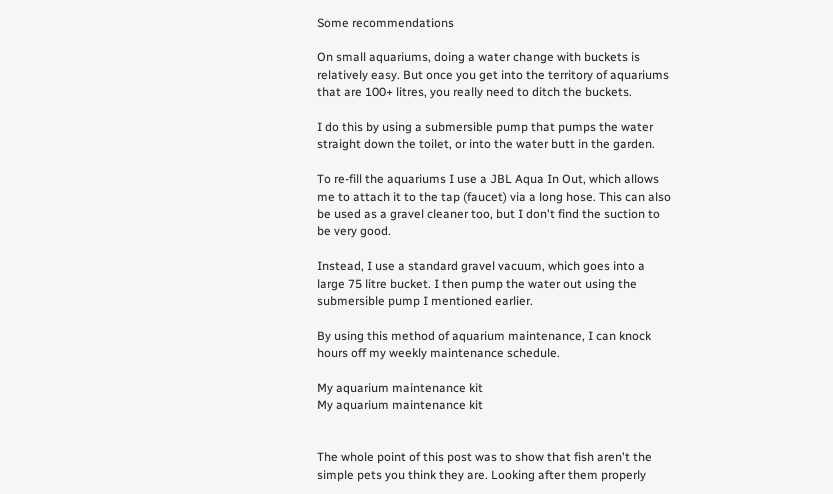Some recommendations

On small aquariums, doing a water change with buckets is relatively easy. But once you get into the territory of aquariums that are 100+ litres, you really need to ditch the buckets.

I do this by using a submersible pump that pumps the water straight down the toilet, or into the water butt in the garden.

To re-fill the aquariums I use a JBL Aqua In Out, which allows me to attach it to the tap (faucet) via a long hose. This can also be used as a gravel cleaner too, but I don't find the suction to be very good.

Instead, I use a standard gravel vacuum, which goes into a large 75 litre bucket. I then pump the water out using the submersible pump I mentioned earlier.

By using this method of aquarium maintenance, I can knock hours off my weekly maintenance schedule.

My aquarium maintenance kit
My aquarium maintenance kit


The whole point of this post was to show that fish aren't the simple pets you think they are. Looking after them properly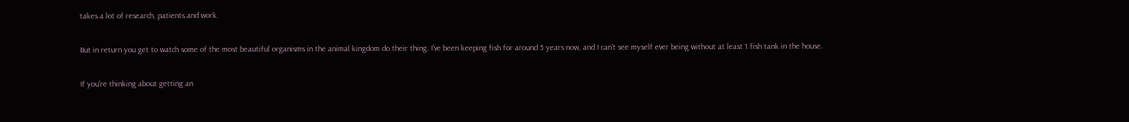takes a lot of research, patients and work.

But in return you get to watch some of the most beautiful organisms in the animal kingdom do their thing. I've been keeping fish for around 5 years now, and I can't see myself ever being without at least 1 fish tank in the house.

If you're thinking about getting an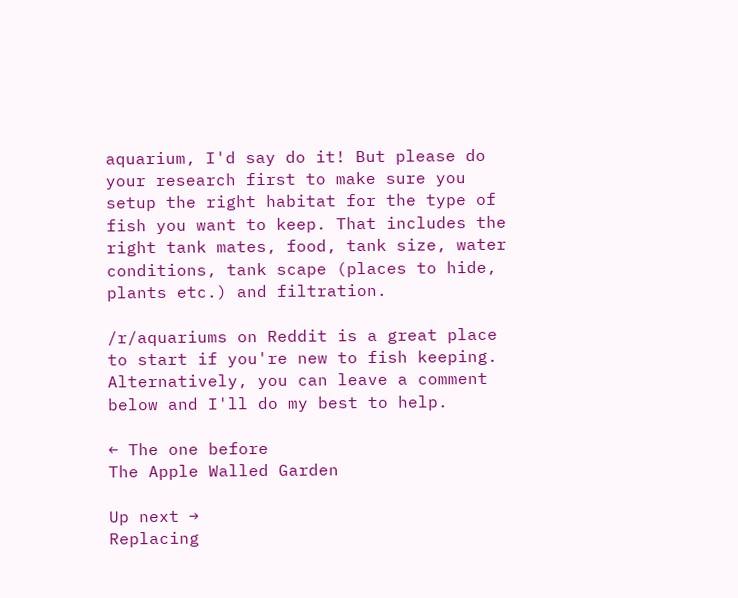aquarium, I'd say do it! But please do your research first to make sure you setup the right habitat for the type of fish you want to keep. That includes the right tank mates, food, tank size, water conditions, tank scape (places to hide, plants etc.) and filtration.

/r/aquariums on Reddit is a great place to start if you're new to fish keeping. Alternatively, you can leave a comment below and I'll do my best to help.

← The one before
The Apple Walled Garden

Up next →
Replacing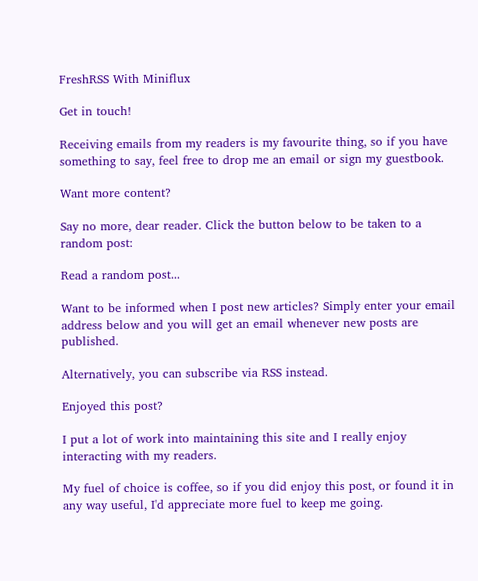FreshRSS With Miniflux

Get in touch!

Receiving emails from my readers is my favourite thing, so if you have something to say, feel free to drop me an email or sign my guestbook.

Want more content?

Say no more, dear reader. Click the button below to be taken to a random post:

Read a random post...

Want to be informed when I post new articles? Simply enter your email address below and you will get an email whenever new posts are published.

Alternatively, you can subscribe via RSS instead.

Enjoyed this post?

I put a lot of work into maintaining this site and I really enjoy interacting with my readers.

My fuel of choice is coffee, so if you did enjoy this post, or found it in any way useful, I'd appreciate more fuel to keep me going.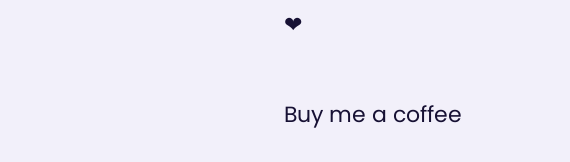❤

Buy me a coffee